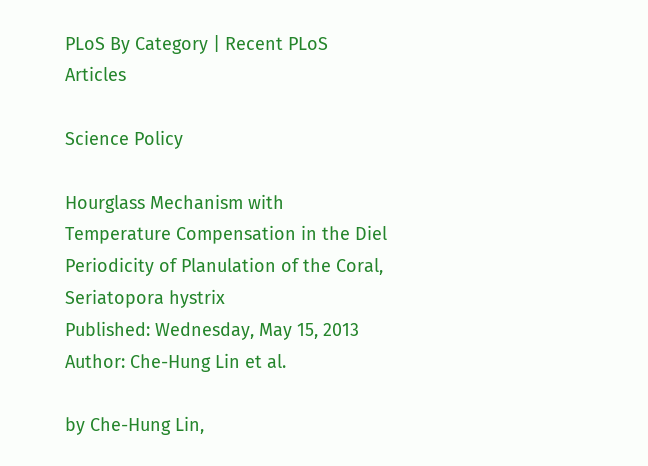PLoS By Category | Recent PLoS Articles

Science Policy

Hourglass Mechanism with Temperature Compensation in the Diel Periodicity of Planulation of the Coral, Seriatopora hystrix
Published: Wednesday, May 15, 2013
Author: Che-Hung Lin et al.

by Che-Hung Lin,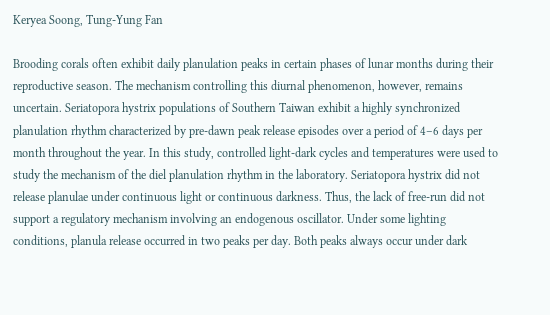Keryea Soong, Tung-Yung Fan

Brooding corals often exhibit daily planulation peaks in certain phases of lunar months during their reproductive season. The mechanism controlling this diurnal phenomenon, however, remains uncertain. Seriatopora hystrix populations of Southern Taiwan exhibit a highly synchronized planulation rhythm characterized by pre-dawn peak release episodes over a period of 4–6 days per month throughout the year. In this study, controlled light-dark cycles and temperatures were used to study the mechanism of the diel planulation rhythm in the laboratory. Seriatopora hystrix did not release planulae under continuous light or continuous darkness. Thus, the lack of free-run did not support a regulatory mechanism involving an endogenous oscillator. Under some lighting conditions, planula release occurred in two peaks per day. Both peaks always occur under dark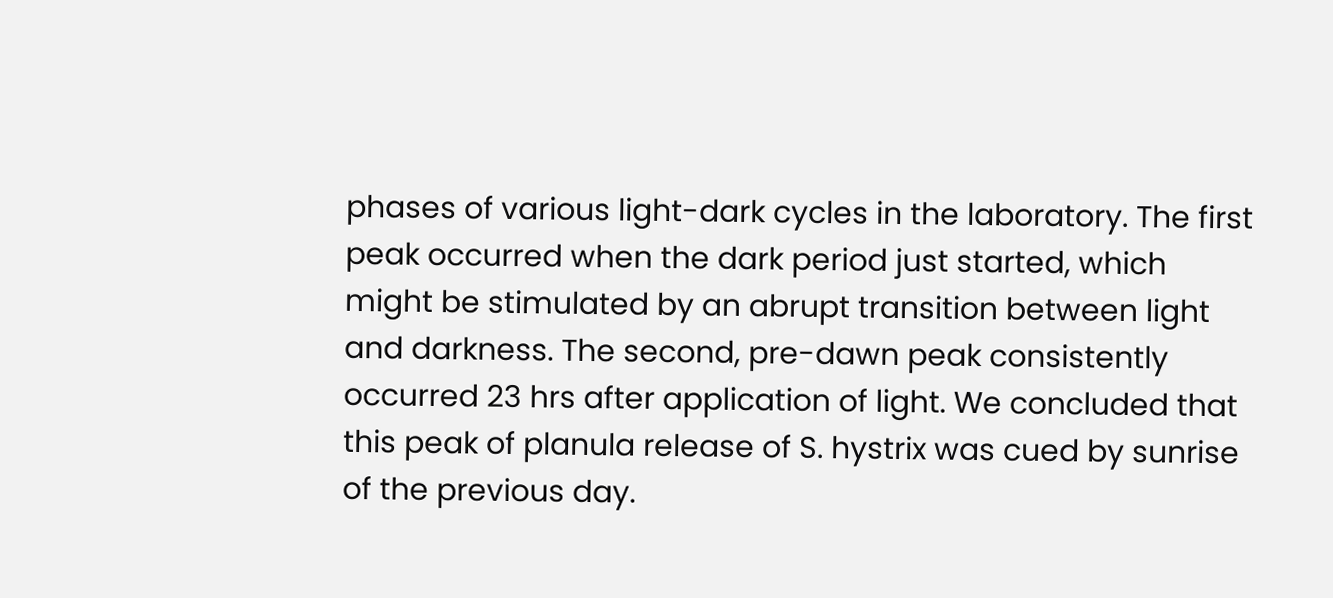phases of various light-dark cycles in the laboratory. The first peak occurred when the dark period just started, which might be stimulated by an abrupt transition between light and darkness. The second, pre-dawn peak consistently occurred 23 hrs after application of light. We concluded that this peak of planula release of S. hystrix was cued by sunrise of the previous day.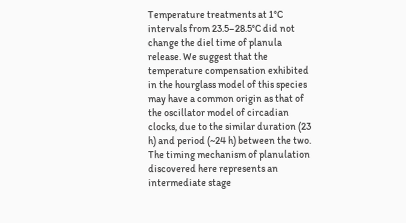Temperature treatments at 1°C intervals from 23.5–28.5°C did not change the diel time of planula release. We suggest that the temperature compensation exhibited in the hourglass model of this species may have a common origin as that of the oscillator model of circadian clocks, due to the similar duration (23 h) and period (~24 h) between the two. The timing mechanism of planulation discovered here represents an intermediate stage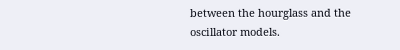between the hourglass and the oscillator models.